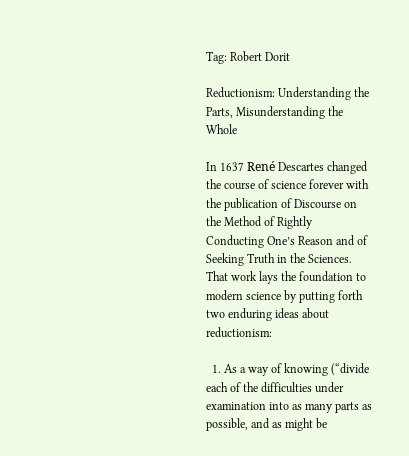Tag: Robert Dorit

Reductionism: Understanding the Parts, Misunderstanding the Whole

In 1637 René Descartes changed the course of science forever with the publication of Discourse on the Method of Rightly Conducting One’s Reason and of Seeking Truth in the Sciences. That work lays the foundation to modern science by putting forth two enduring ideas about reductionism:

  1. As a way of knowing (“divide each of the difficulties under examination into as many parts as possible, and as might be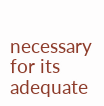necessary for its adequate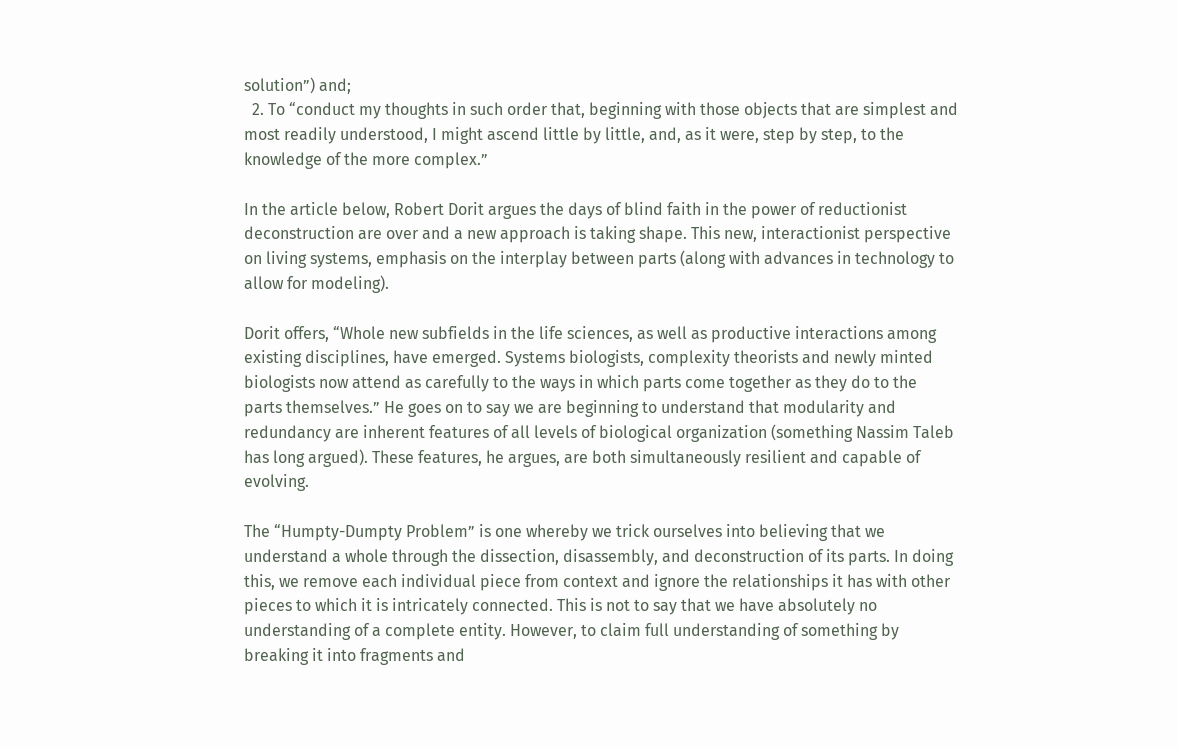solution”) and;
  2. To “conduct my thoughts in such order that, beginning with those objects that are simplest and most readily understood, I might ascend little by little, and, as it were, step by step, to the knowledge of the more complex.”

In the article below, Robert Dorit argues the days of blind faith in the power of reductionist deconstruction are over and a new approach is taking shape. This new, interactionist perspective on living systems, emphasis on the interplay between parts (along with advances in technology to allow for modeling).

Dorit offers, “Whole new subfields in the life sciences, as well as productive interactions among existing disciplines, have emerged. Systems biologists, complexity theorists and newly minted biologists now attend as carefully to the ways in which parts come together as they do to the parts themselves.” He goes on to say we are beginning to understand that modularity and redundancy are inherent features of all levels of biological organization (something Nassim Taleb has long argued). These features, he argues, are both simultaneously resilient and capable of evolving.

The “Humpty-Dumpty Problem” is one whereby we trick ourselves into believing that we understand a whole through the dissection, disassembly, and deconstruction of its parts. In doing this, we remove each individual piece from context and ignore the relationships it has with other pieces to which it is intricately connected. This is not to say that we have absolutely no understanding of a complete entity. However, to claim full understanding of something by breaking it into fragments and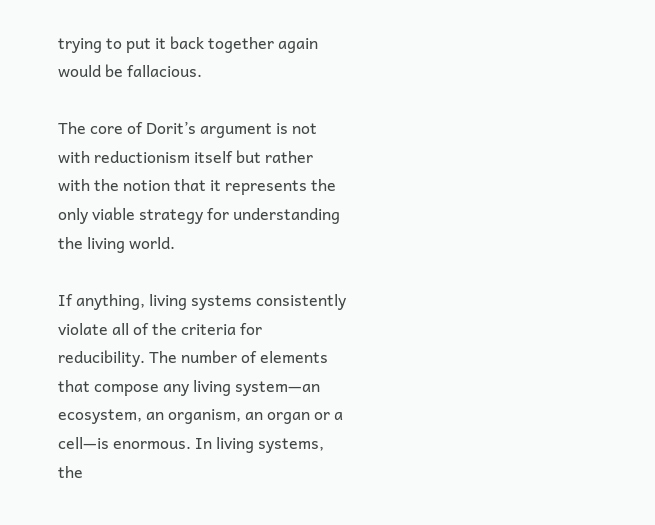trying to put it back together again would be fallacious.

The core of Dorit’s argument is not with reductionism itself but rather with the notion that it represents the only viable strategy for understanding the living world.

If anything, living systems consistently violate all of the criteria for reducibility. The number of elements that compose any living system—an ecosystem, an organism, an organ or a cell—is enormous. In living systems, the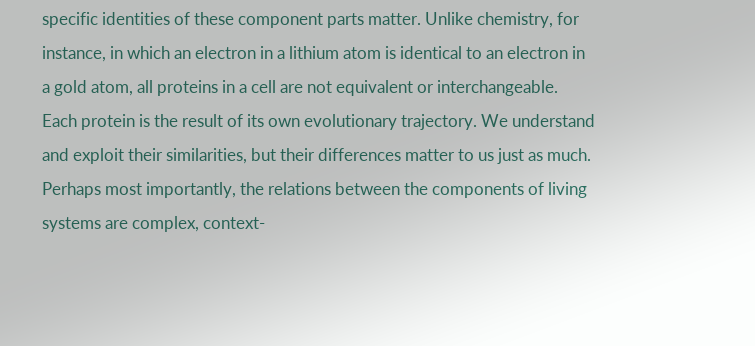specific identities of these component parts matter. Unlike chemistry, for instance, in which an electron in a lithium atom is identical to an electron in a gold atom, all proteins in a cell are not equivalent or interchangeable. Each protein is the result of its own evolutionary trajectory. We understand and exploit their similarities, but their differences matter to us just as much. Perhaps most importantly, the relations between the components of living systems are complex, context-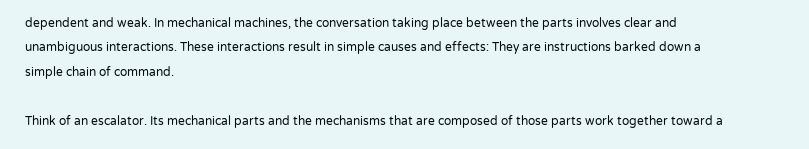dependent and weak. In mechanical machines, the conversation taking place between the parts involves clear and unambiguous interactions. These interactions result in simple causes and effects: They are instructions barked down a simple chain of command.

Think of an escalator. Its mechanical parts and the mechanisms that are composed of those parts work together toward a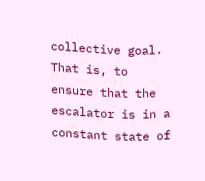collective goal. That is, to ensure that the escalator is in a constant state of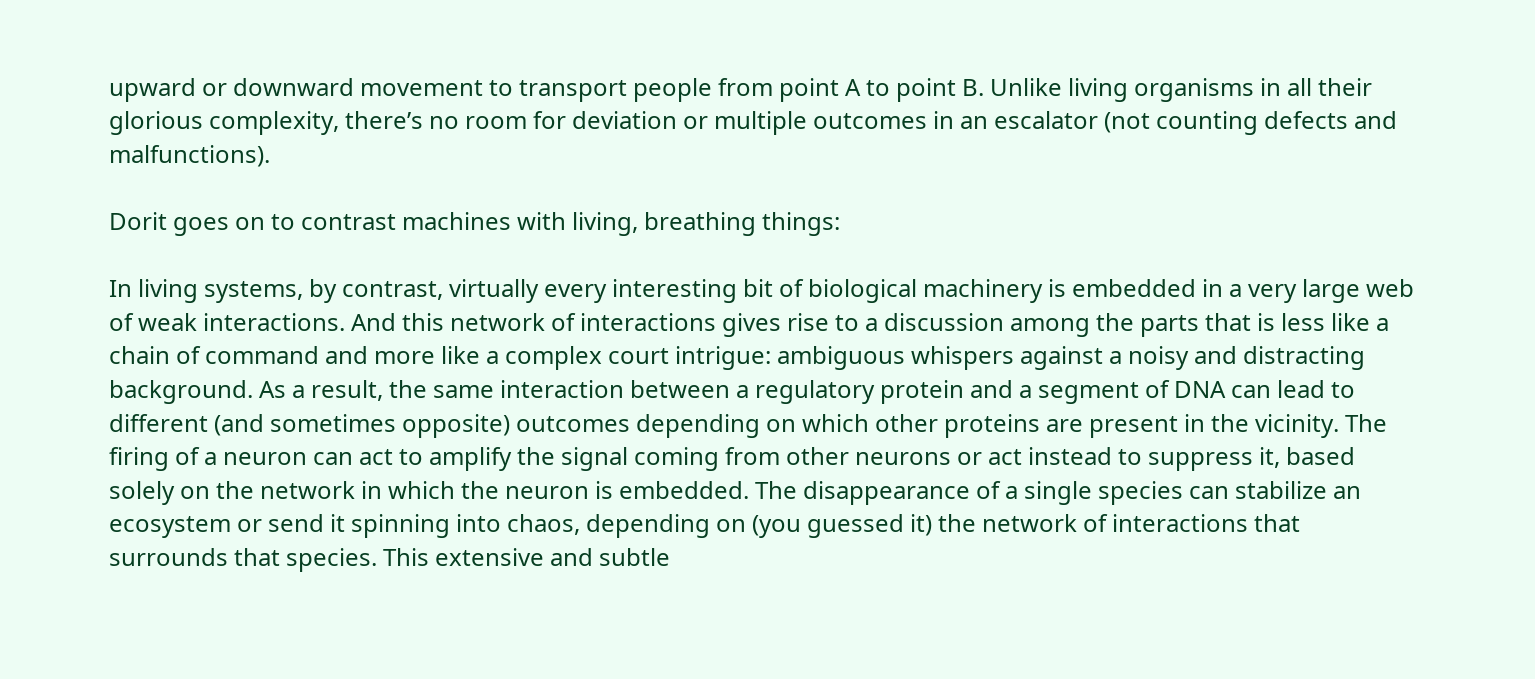upward or downward movement to transport people from point A to point B. Unlike living organisms in all their glorious complexity, there’s no room for deviation or multiple outcomes in an escalator (not counting defects and malfunctions).

Dorit goes on to contrast machines with living, breathing things:

In living systems, by contrast, virtually every interesting bit of biological machinery is embedded in a very large web of weak interactions. And this network of interactions gives rise to a discussion among the parts that is less like a chain of command and more like a complex court intrigue: ambiguous whispers against a noisy and distracting background. As a result, the same interaction between a regulatory protein and a segment of DNA can lead to different (and sometimes opposite) outcomes depending on which other proteins are present in the vicinity. The firing of a neuron can act to amplify the signal coming from other neurons or act instead to suppress it, based solely on the network in which the neuron is embedded. The disappearance of a single species can stabilize an ecosystem or send it spinning into chaos, depending on (you guessed it) the network of interactions that surrounds that species. This extensive and subtle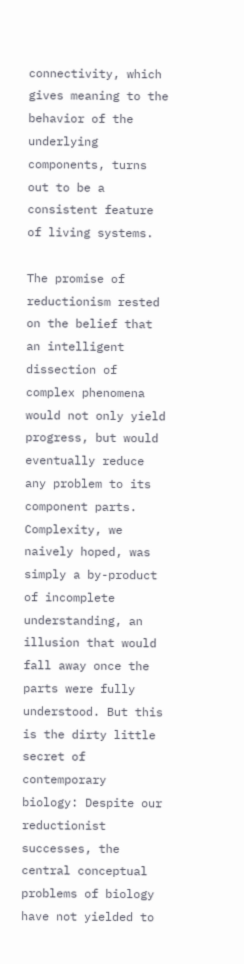connectivity, which gives meaning to the behavior of the underlying components, turns out to be a consistent feature of living systems.

The promise of reductionism rested on the belief that an intelligent dissection of complex phenomena would not only yield progress, but would eventually reduce any problem to its component parts. Complexity, we naively hoped, was simply a by-product of incomplete understanding, an illusion that would fall away once the parts were fully understood. But this is the dirty little secret of contemporary biology: Despite our reductionist successes, the central conceptual problems of biology have not yielded to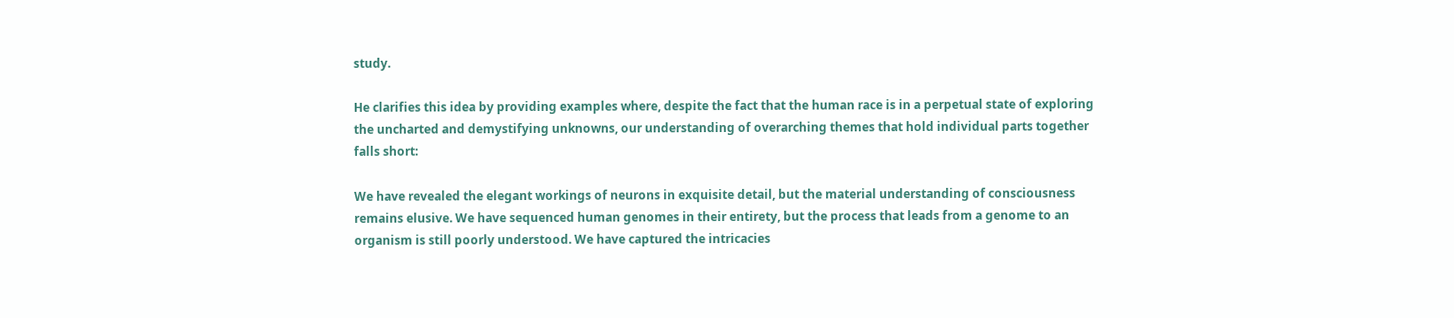study.

He clarifies this idea by providing examples where, despite the fact that the human race is in a perpetual state of exploring the uncharted and demystifying unknowns, our understanding of overarching themes that hold individual parts together falls short:

We have revealed the elegant workings of neurons in exquisite detail, but the material understanding of consciousness remains elusive. We have sequenced human genomes in their entirety, but the process that leads from a genome to an organism is still poorly understood. We have captured the intricacies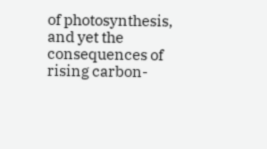of photosynthesis, and yet the consequences of rising carbon-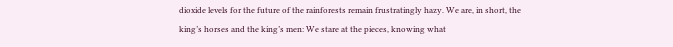dioxide levels for the future of the rainforests remain frustratingly hazy. We are, in short, the king’s horses and the king’s men: We stare at the pieces, knowing what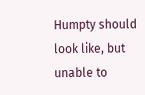Humpty should look like, but unable to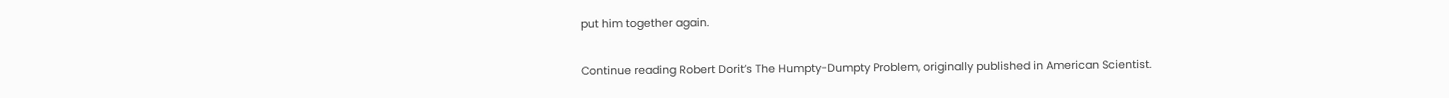put him together again.

Continue reading Robert Dorit’s The Humpty-Dumpty Problem, originally published in American Scientist.